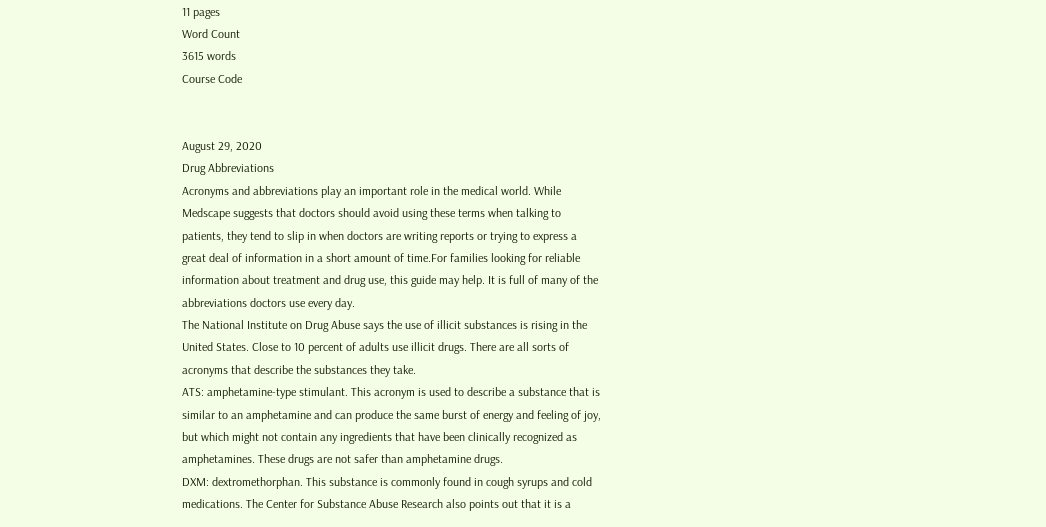11 pages
Word Count
3615 words
Course Code


August 29, 2020
Drug Abbreviations
Acronyms and abbreviations play an important role in the medical world. While
Medscape suggests that doctors should avoid using these terms when talking to
patients, they tend to slip in when doctors are writing reports or trying to express a
great deal of information in a short amount of time.For families looking for reliable
information about treatment and drug use, this guide may help. It is full of many of the
abbreviations doctors use every day.
The National Institute on Drug Abuse says the use of illicit substances is rising in the
United States. Close to 10 percent of adults use illicit drugs. There are all sorts of
acronyms that describe the substances they take.
ATS: amphetamine-type stimulant. This acronym is used to describe a substance that is
similar to an amphetamine and can produce the same burst of energy and feeling of joy,
but which might not contain any ingredients that have been clinically recognized as
amphetamines. These drugs are not safer than amphetamine drugs.
DXM: dextromethorphan. This substance is commonly found in cough syrups and cold
medications. The Center for Substance Abuse Research also points out that it is a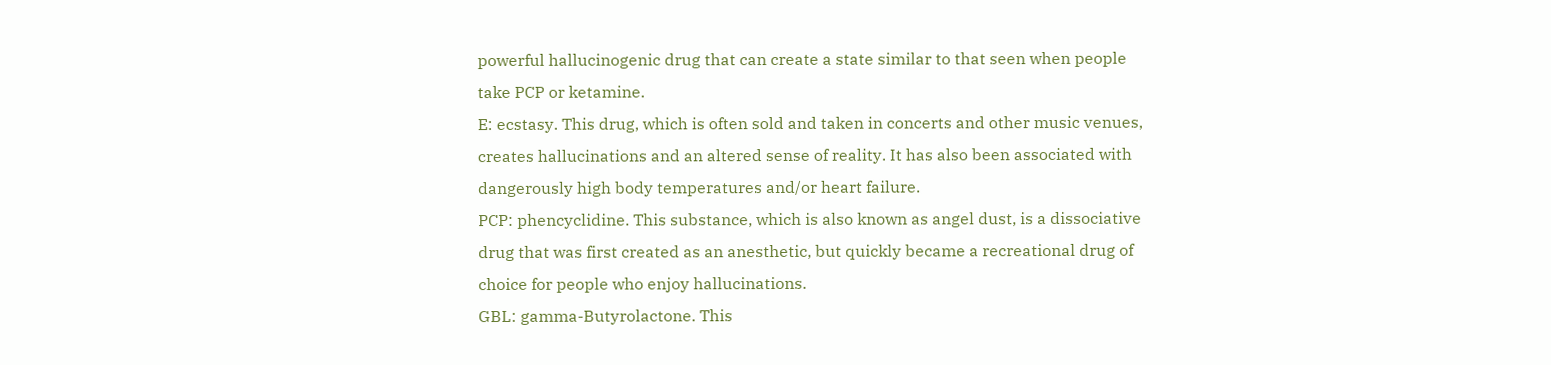powerful hallucinogenic drug that can create a state similar to that seen when people
take PCP or ketamine.
E: ecstasy. This drug, which is often sold and taken in concerts and other music venues,
creates hallucinations and an altered sense of reality. It has also been associated with
dangerously high body temperatures and/or heart failure.
PCP: phencyclidine. This substance, which is also known as angel dust, is a dissociative
drug that was first created as an anesthetic, but quickly became a recreational drug of
choice for people who enjoy hallucinations.
GBL: gamma-Butyrolactone. This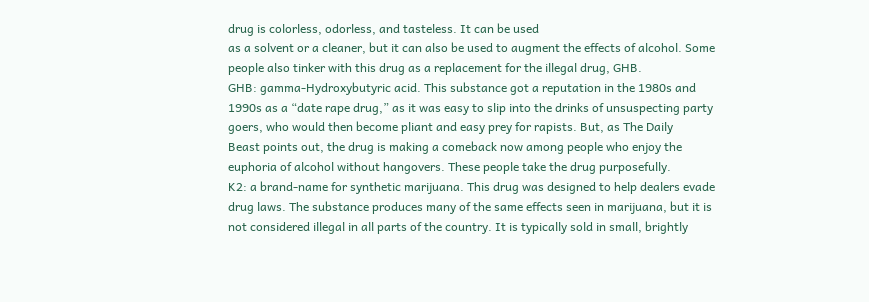drug is colorless, odorless, and tasteless. It can be used
as a solvent or a cleaner, but it can also be used to augment the effects of alcohol. Some
people also tinker with this drug as a replacement for the illegal drug, GHB.
GHB: gamma-Hydroxybutyric acid. This substance got a reputation in the 1980s and
1990s as a “date rape drug,” as it was easy to slip into the drinks of unsuspecting party
goers, who would then become pliant and easy prey for rapists. But, as The Daily
Beast points out, the drug is making a comeback now among people who enjoy the
euphoria of alcohol without hangovers. These people take the drug purposefully.
K2: a brand-name for synthetic marijuana. This drug was designed to help dealers evade
drug laws. The substance produces many of the same effects seen in marijuana, but it is
not considered illegal in all parts of the country. It is typically sold in small, brightly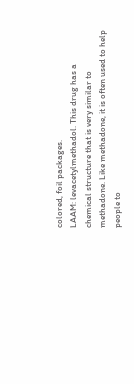colored, foil packages.
LAAM: levacetylmethadol. This drug has a chemical structure that is very similar to
methadone. Like methadone, it is often used to help people to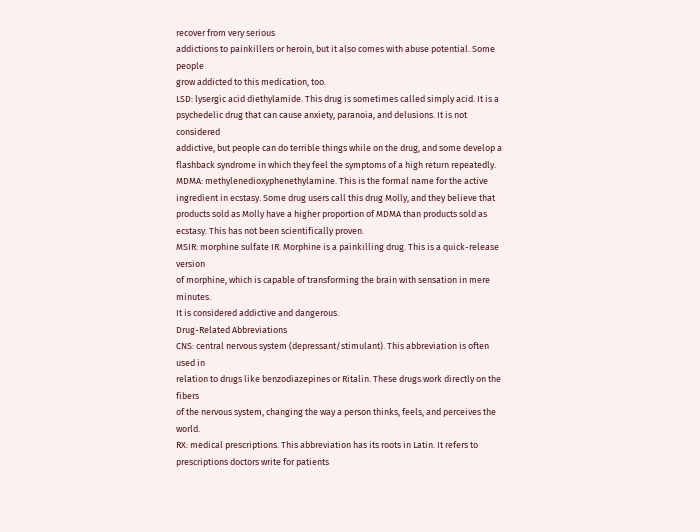recover from very serious
addictions to painkillers or heroin, but it also comes with abuse potential. Some people
grow addicted to this medication, too.
LSD: lysergic acid diethylamide. This drug is sometimes called simply acid. It is a
psychedelic drug that can cause anxiety, paranoia, and delusions. It is not considered
addictive, but people can do terrible things while on the drug, and some develop a
flashback syndrome in which they feel the symptoms of a high return repeatedly.
MDMA: methylenedioxyphenethylamine. This is the formal name for the active
ingredient in ecstasy. Some drug users call this drug Molly, and they believe that
products sold as Molly have a higher proportion of MDMA than products sold as
ecstasy. This has not been scientifically proven.
MSIR: morphine sulfate IR. Morphine is a painkilling drug. This is a quick-release version
of morphine, which is capable of transforming the brain with sensation in mere minutes.
It is considered addictive and dangerous.
Drug-Related Abbreviations
CNS: central nervous system (depressant/stimulant). This abbreviation is often used in
relation to drugs like benzodiazepines or Ritalin. These drugs work directly on the fibers
of the nervous system, changing the way a person thinks, feels, and perceives the world.
RX: medical prescriptions. This abbreviation has its roots in Latin. It refers to
prescriptions doctors write for patients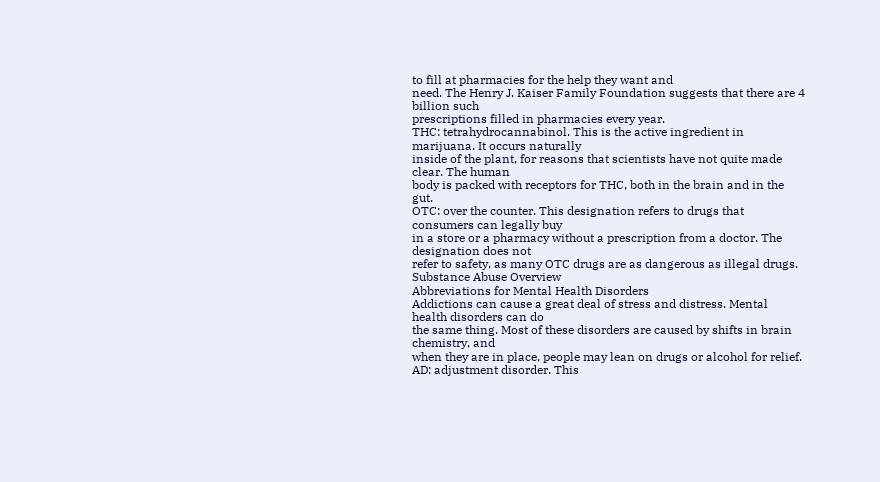to fill at pharmacies for the help they want and
need. The Henry J. Kaiser Family Foundation suggests that there are 4 billion such
prescriptions filled in pharmacies every year.
THC: tetrahydrocannabinol. This is the active ingredient in marijuana. It occurs naturally
inside of the plant, for reasons that scientists have not quite made clear. The human
body is packed with receptors for THC, both in the brain and in the gut.
OTC: over the counter. This designation refers to drugs that consumers can legally buy
in a store or a pharmacy without a prescription from a doctor. The designation does not
refer to safety, as many OTC drugs are as dangerous as illegal drugs.
Substance Abuse Overview
Abbreviations for Mental Health Disorders
Addictions can cause a great deal of stress and distress. Mental health disorders can do
the same thing. Most of these disorders are caused by shifts in brain chemistry, and
when they are in place, people may lean on drugs or alcohol for relief.
AD: adjustment disorder. This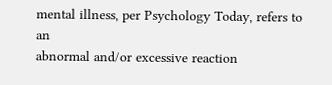mental illness, per Psychology Today, refers to an
abnormal and/or excessive reaction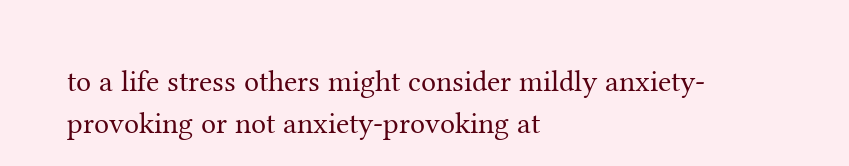to a life stress others might consider mildly anxiety-
provoking or not anxiety-provoking at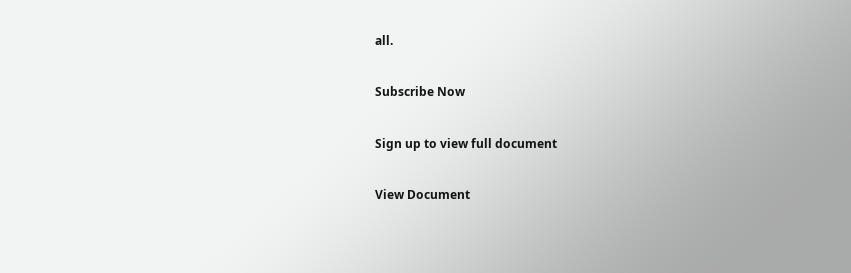all.

Subscribe Now

Sign up to view full document

View Document